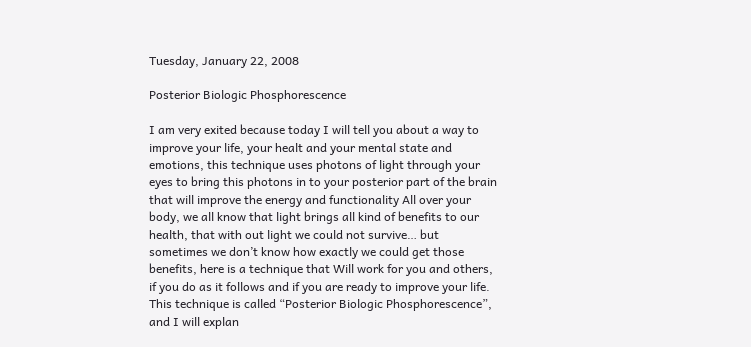Tuesday, January 22, 2008

Posterior Biologic Phosphorescence

I am very exited because today I will tell you about a way to improve your life, your healt and your mental state and emotions, this technique uses photons of light through your eyes to bring this photons in to your posterior part of the brain that will improve the energy and functionality All over your body, we all know that light brings all kind of benefits to our health, that with out light we could not survive… but sometimes we don’t know how exactly we could get those benefits, here is a technique that Will work for you and others, if you do as it follows and if you are ready to improve your life.
This technique is called “Posterior Biologic Phosphorescence”, and I will explan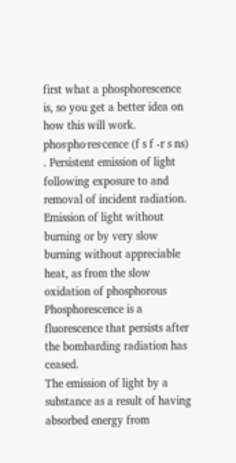first what a phosphorescence is, so you get a better idea on how this will work.
phos·pho·res·cence (f s f -r s ns)
. Persistent emission of light following exposure to and removal of incident radiation. Emission of light without burning or by very slow burning without appreciable heat, as from the slow oxidation of phosphorous
Phosphorescence is a fluorescence that persists after the bombarding radiation has ceased.
The emission of light by a substance as a result of having absorbed energy from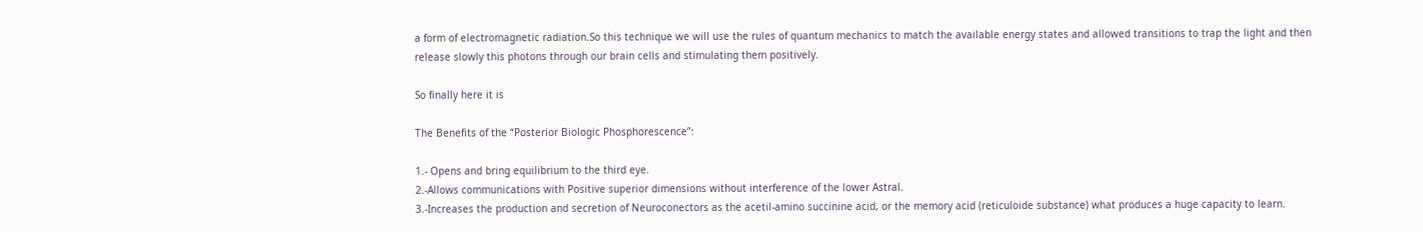a form of electromagnetic radiation.So this technique we will use the rules of quantum mechanics to match the available energy states and allowed transitions to trap the light and then release slowly this photons through our brain cells and stimulating them positively.

So finally here it is

The Benefits of the “Posterior Biologic Phosphorescence”:

1.- Opens and bring equilibrium to the third eye.
2.-Allows communications with Positive superior dimensions without interference of the lower Astral.
3.-Increases the production and secretion of Neuroconectors as the acetil-amino succinine acid, or the memory acid (reticuloide substance) what produces a huge capacity to learn.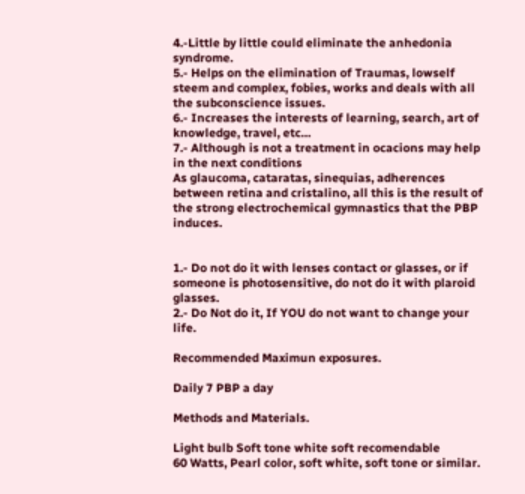4.-Little by little could eliminate the anhedonia syndrome.
5.- Helps on the elimination of Traumas, lowself steem and complex, fobies, works and deals with all the subconscience issues.
6.- Increases the interests of learning, search, art of knowledge, travel, etc…
7.- Although is not a treatment in ocacions may help in the next conditions
As glaucoma, cataratas, sinequias, adherences between retina and cristalino, all this is the result of the strong electrochemical gymnastics that the PBP induces.


1.- Do not do it with lenses contact or glasses, or if someone is photosensitive, do not do it with plaroid glasses.
2.- Do Not do it, If YOU do not want to change your life.

Recommended Maximun exposures.

Daily 7 PBP a day

Methods and Materials.

Light bulb Soft tone white soft recomendable
60 Watts, Pearl color, soft white, soft tone or similar.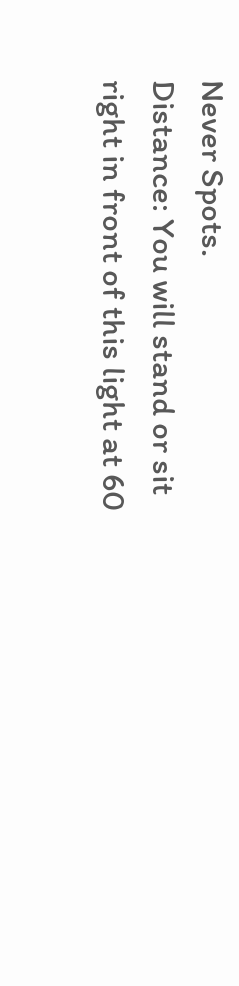Never Spots.
Distance: You will stand or sit right in front of this light at 60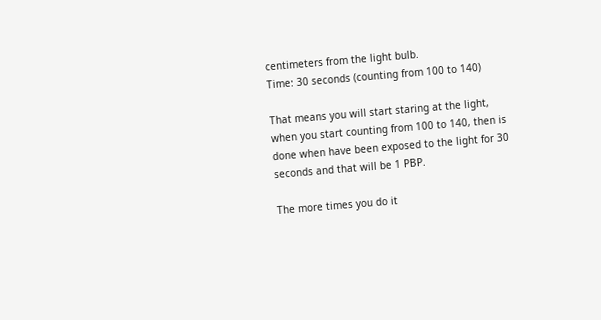centimeters from the light bulb.
Time: 30 seconds (counting from 100 to 140)

That means you will start staring at the light, when you start counting from 100 to 140, then is done when have been exposed to the light for 30 seconds and that will be 1 PBP.

The more times you do it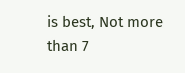is best, Not more than 7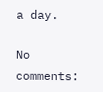a day.

No comments: